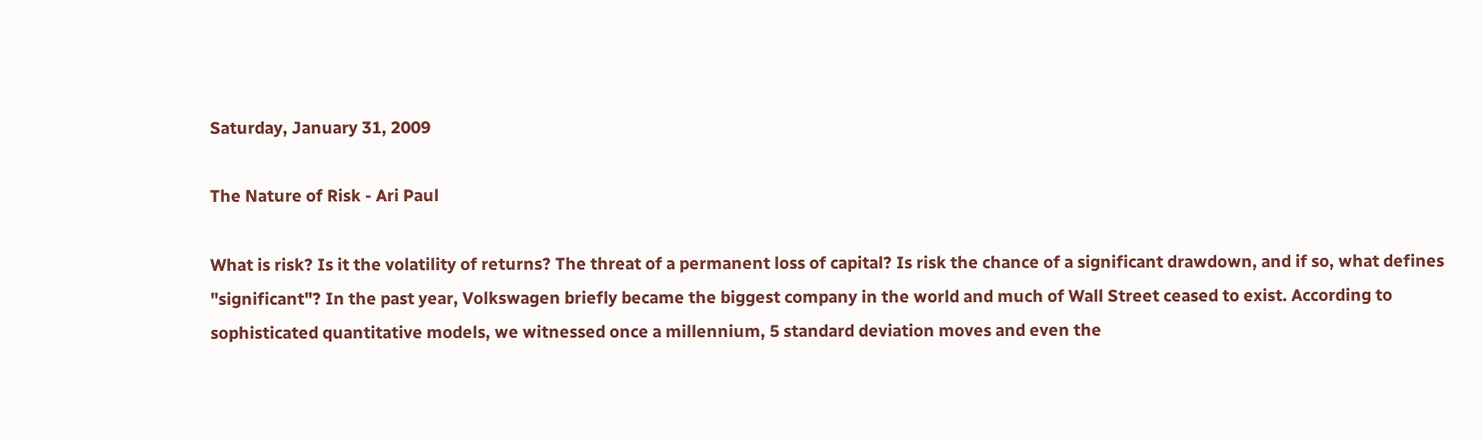Saturday, January 31, 2009

The Nature of Risk - Ari Paul

What is risk? Is it the volatility of returns? The threat of a permanent loss of capital? Is risk the chance of a significant drawdown, and if so, what defines "significant"? In the past year, Volkswagen briefly became the biggest company in the world and much of Wall Street ceased to exist. According to sophisticated quantitative models, we witnessed once a millennium, 5 standard deviation moves and even the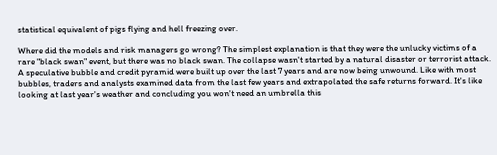statistical equivalent of pigs flying and hell freezing over.

Where did the models and risk managers go wrong? The simplest explanation is that they were the unlucky victims of a rare "black swan" event, but there was no black swan. The collapse wasn't started by a natural disaster or terrorist attack. A speculative bubble and credit pyramid were built up over the last 7 years and are now being unwound. Like with most bubbles, traders and analysts examined data from the last few years and extrapolated the safe returns forward. It's like looking at last year's weather and concluding you won't need an umbrella this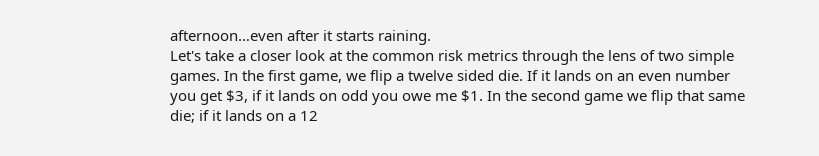afternoon…even after it starts raining.
Let's take a closer look at the common risk metrics through the lens of two simple games. In the first game, we flip a twelve sided die. If it lands on an even number you get $3, if it lands on odd you owe me $1. In the second game we flip that same die; if it lands on a 12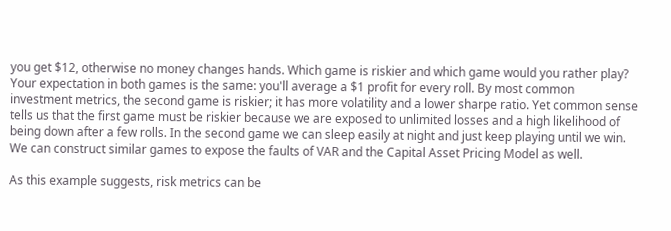you get $12, otherwise no money changes hands. Which game is riskier and which game would you rather play? Your expectation in both games is the same: you'll average a $1 profit for every roll. By most common investment metrics, the second game is riskier; it has more volatility and a lower sharpe ratio. Yet common sense tells us that the first game must be riskier because we are exposed to unlimited losses and a high likelihood of being down after a few rolls. In the second game we can sleep easily at night and just keep playing until we win. We can construct similar games to expose the faults of VAR and the Capital Asset Pricing Model as well.

As this example suggests, risk metrics can be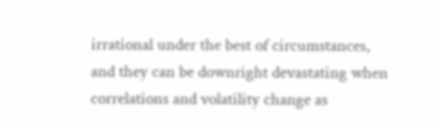irrational under the best of circumstances, and they can be downright devastating when correlations and volatility change as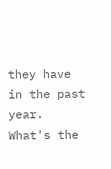they have in the past year. What's the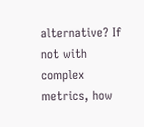alternative? If not with complex metrics, how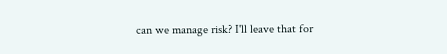can we manage risk? I'll leave that for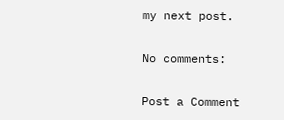my next post.

No comments:

Post a Comment